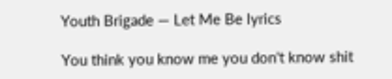Youth Brigade — Let Me Be lyrics

You think you know me you don't know shit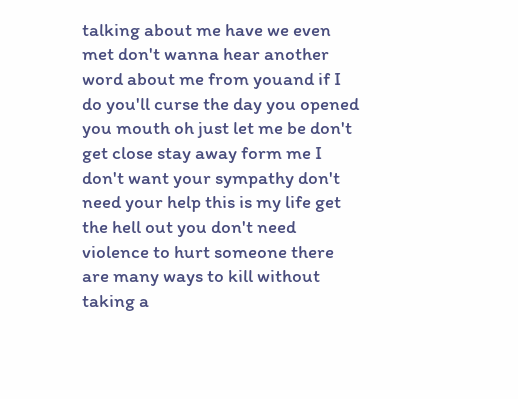talking about me have we even met don't wanna hear another word about me from youand if I do you'll curse the day you opened you mouth oh just let me be don't get close stay away form me I don't want your sympathy don't need your help this is my life get the hell out you don't need violence to hurt someone there are many ways to kill without taking a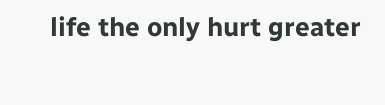life the only hurt greater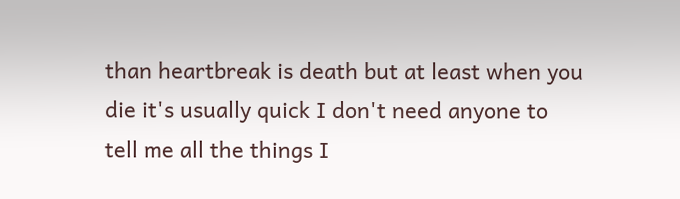than heartbreak is death but at least when you die it's usually quick I don't need anyone to tell me all the things I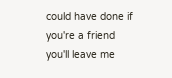could have done if you're a friend you'll leave me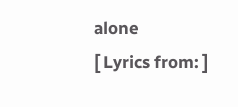alone
[ Lyrics from: ]